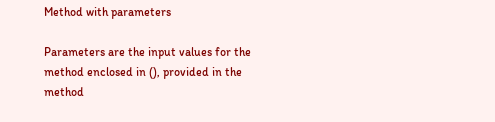Method with parameters

Parameters are the input values for the method enclosed in (), provided in the method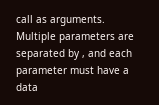call as arguments. Multiple parameters are separated by , and each parameter must have a data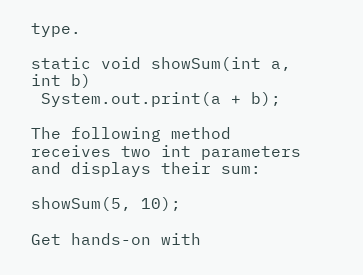type.

static void showSum(int a, int b)
 System.out.print(a + b);

The following method receives two int parameters and displays their sum:

showSum(5, 10);

Get hands-on with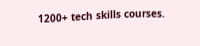1200+ tech skills courses.